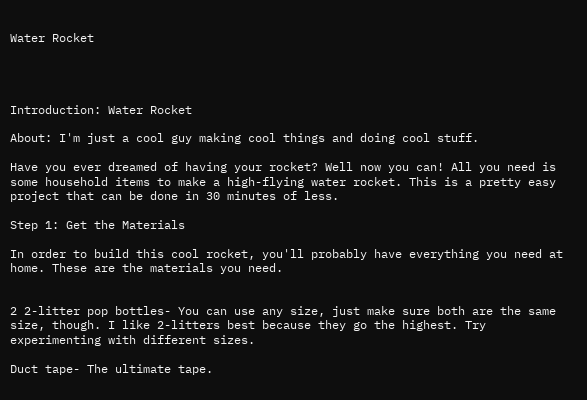Water Rocket




Introduction: Water Rocket

About: I'm just a cool guy making cool things and doing cool stuff.

Have you ever dreamed of having your rocket? Well now you can! All you need is some household items to make a high-flying water rocket. This is a pretty easy project that can be done in 30 minutes of less.

Step 1: Get the Materials

In order to build this cool rocket, you'll probably have everything you need at home. These are the materials you need.


2 2-litter pop bottles- You can use any size, just make sure both are the same size, though. I like 2-litters best because they go the highest. Try experimenting with different sizes.

Duct tape- The ultimate tape.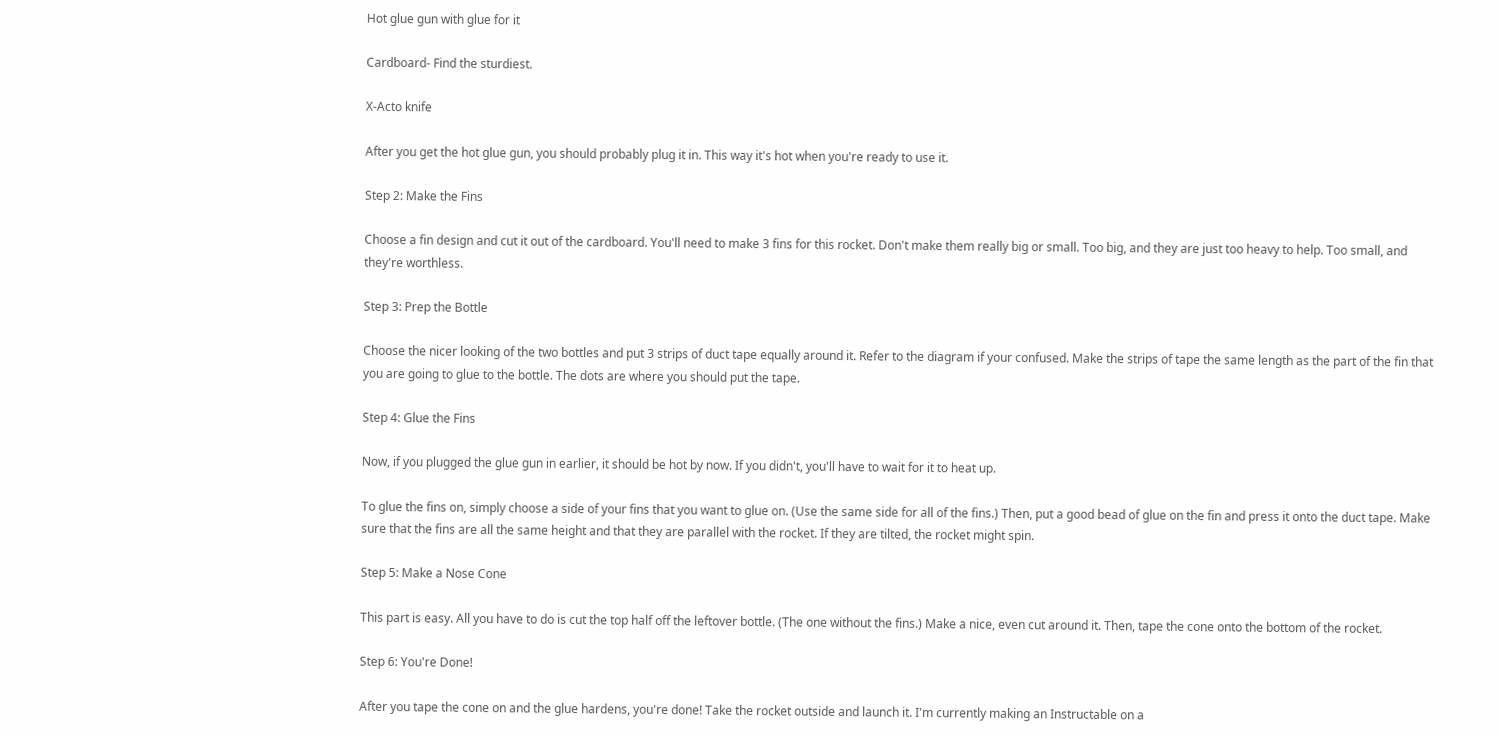Hot glue gun with glue for it

Cardboard- Find the sturdiest.

X-Acto knife

After you get the hot glue gun, you should probably plug it in. This way it's hot when you're ready to use it.

Step 2: Make the Fins

Choose a fin design and cut it out of the cardboard. You'll need to make 3 fins for this rocket. Don't make them really big or small. Too big, and they are just too heavy to help. Too small, and they're worthless.

Step 3: Prep the Bottle

Choose the nicer looking of the two bottles and put 3 strips of duct tape equally around it. Refer to the diagram if your confused. Make the strips of tape the same length as the part of the fin that you are going to glue to the bottle. The dots are where you should put the tape.

Step 4: Glue the Fins

Now, if you plugged the glue gun in earlier, it should be hot by now. If you didn't, you'll have to wait for it to heat up.

To glue the fins on, simply choose a side of your fins that you want to glue on. (Use the same side for all of the fins.) Then, put a good bead of glue on the fin and press it onto the duct tape. Make sure that the fins are all the same height and that they are parallel with the rocket. If they are tilted, the rocket might spin.

Step 5: Make a Nose Cone

This part is easy. All you have to do is cut the top half off the leftover bottle. (The one without the fins.) Make a nice, even cut around it. Then, tape the cone onto the bottom of the rocket.

Step 6: You're Done!

After you tape the cone on and the glue hardens, you're done! Take the rocket outside and launch it. I'm currently making an Instructable on a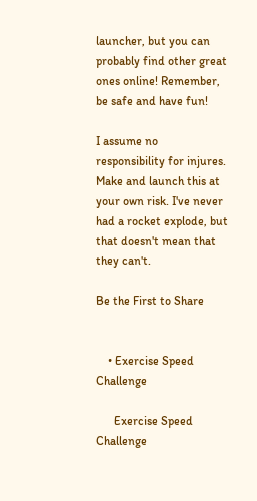launcher, but you can probably find other great ones online! Remember, be safe and have fun!

I assume no responsibility for injures. Make and launch this at your own risk. I've never had a rocket explode, but that doesn't mean that they can't.

Be the First to Share


    • Exercise Speed Challenge

      Exercise Speed Challenge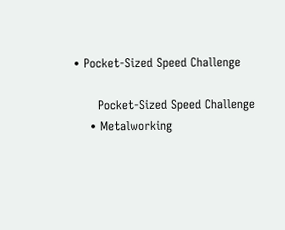• Pocket-Sized Speed Challenge

      Pocket-Sized Speed Challenge
    • Metalworking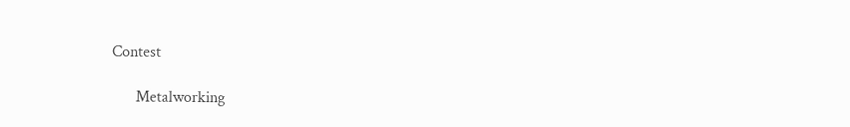Contest

      Metalworking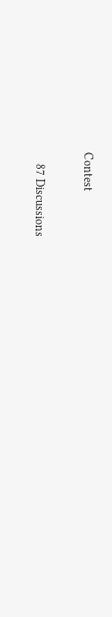Contest

    87 Discussions